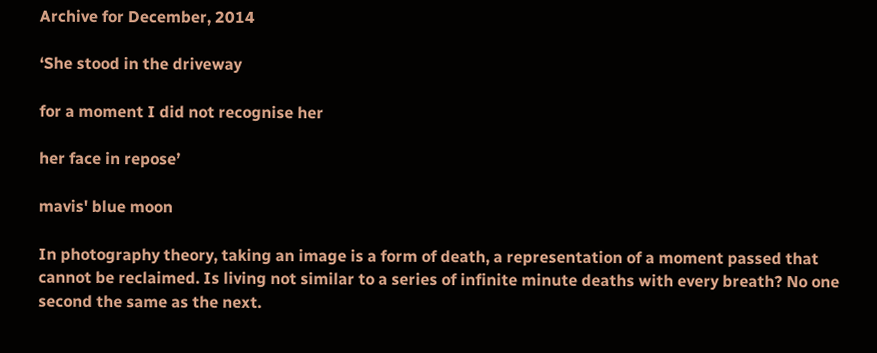Archive for December, 2014

‘She stood in the driveway

for a moment I did not recognise her

her face in repose’

mavis' blue moon

In photography theory, taking an image is a form of death, a representation of a moment passed that cannot be reclaimed. Is living not similar to a series of infinite minute deaths with every breath? No one second the same as the next.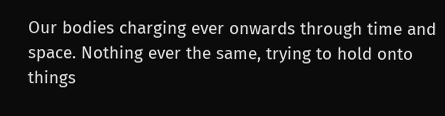Our bodies charging ever onwards through time and space. Nothing ever the same, trying to hold onto things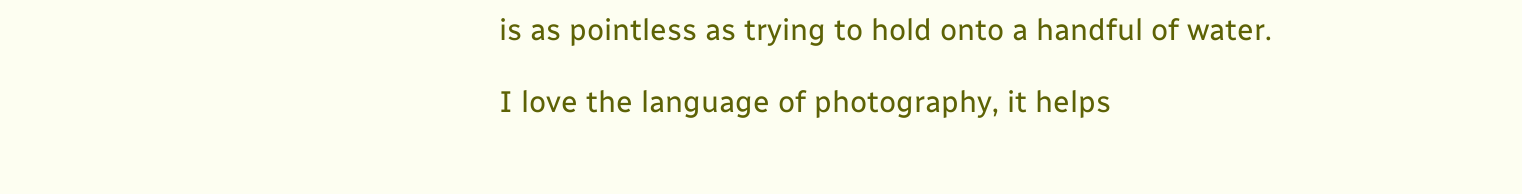is as pointless as trying to hold onto a handful of water.

I love the language of photography, it helps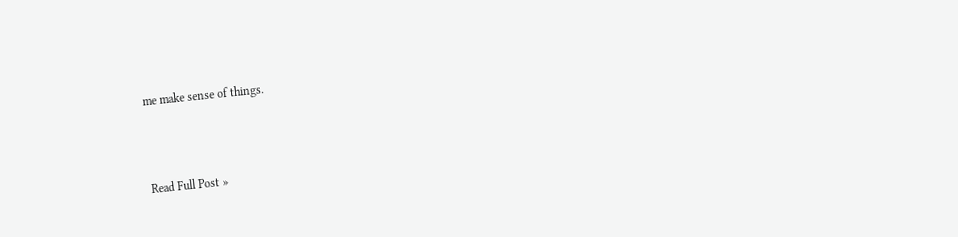me make sense of things.



Read Full Post »